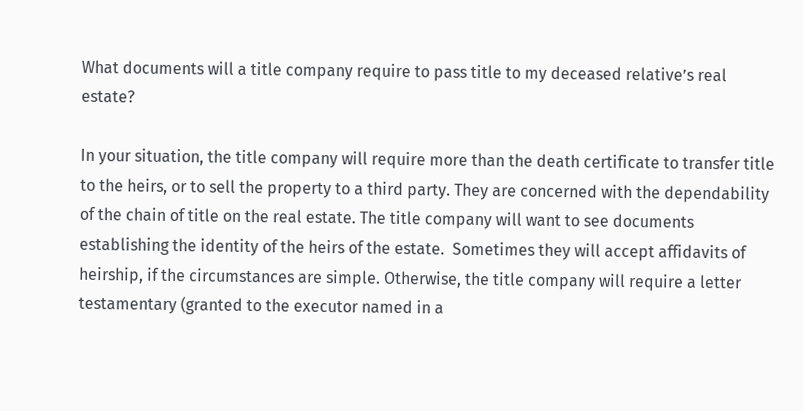What documents will a title company require to pass title to my deceased relative’s real estate?

In your situation, the title company will require more than the death certificate to transfer title to the heirs, or to sell the property to a third party. They are concerned with the dependability of the chain of title on the real estate. The title company will want to see documents establishing the identity of the heirs of the estate.  Sometimes they will accept affidavits of heirship, if the circumstances are simple. Otherwise, the title company will require a letter testamentary (granted to the executor named in a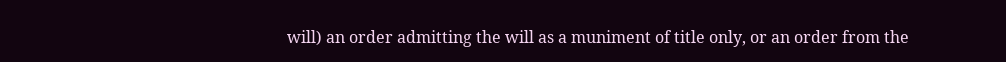will) an order admitting the will as a muniment of title only, or an order from the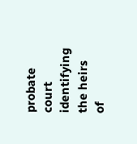probate court identifying the heirs of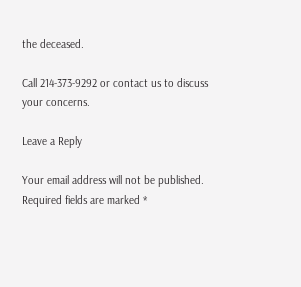the deceased.

Call 214-373-9292 or contact us to discuss your concerns.

Leave a Reply

Your email address will not be published. Required fields are marked *